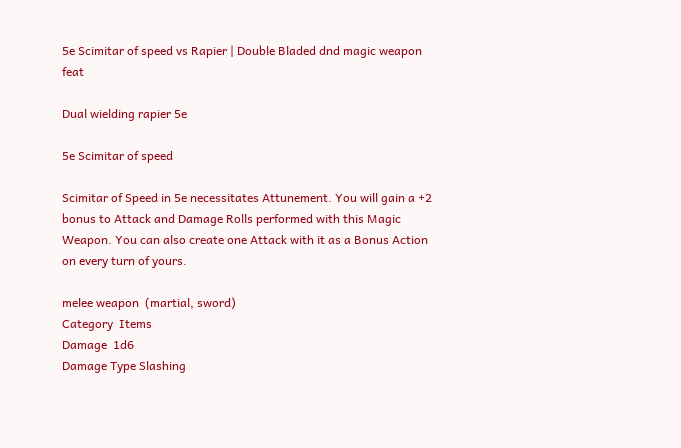5e Scimitar of speed vs Rapier | Double Bladed dnd magic weapon feat

Dual wielding rapier 5e

5e Scimitar of speed

Scimitar of Speed in 5e necessitates Attunement. You will gain a +2 bonus to Attack and Damage Rolls performed with this Magic Weapon. You can also create one Attack with it as a Bonus Action on every turn of yours.

melee weapon  (martial, sword)
Category  Items
Damage  1d6
Damage Type Slashing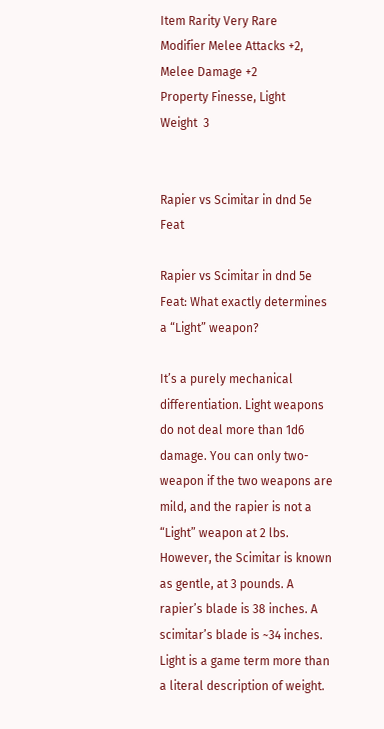Item Rarity Very Rare
Modifier Melee Attacks +2, Melee Damage +2
Property Finesse, Light
Weight  3


Rapier vs Scimitar in dnd 5e Feat

Rapier vs Scimitar in dnd 5e Feat: What exactly determines a “Light” weapon?

It’s a purely mechanical differentiation. Light weapons do not deal more than 1d6 damage. You can only two-weapon if the two weapons are mild, and the rapier is not a “Light” weapon at 2 lbs. However, the Scimitar is known as gentle, at 3 pounds. A rapier’s blade is 38 inches. A scimitar’s blade is ~34 inches. Light is a game term more than a literal description of weight.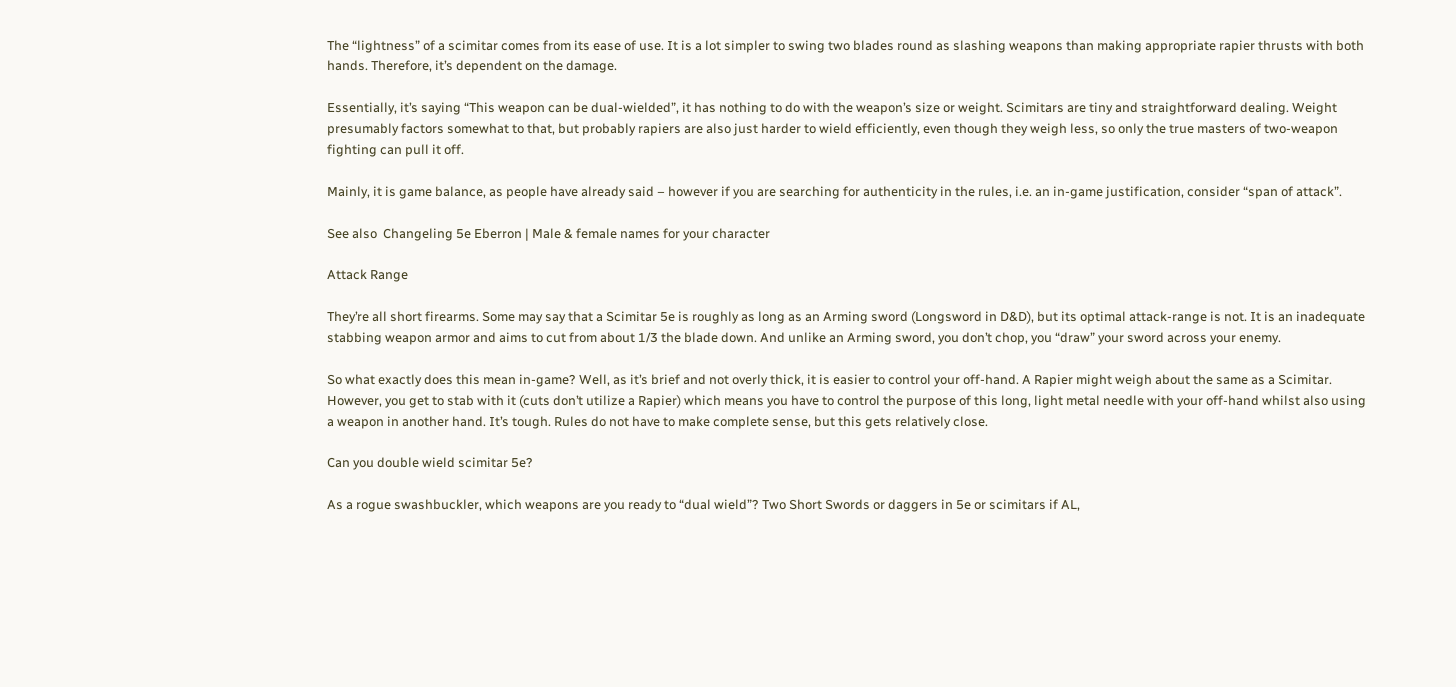The “lightness” of a scimitar comes from its ease of use. It is a lot simpler to swing two blades round as slashing weapons than making appropriate rapier thrusts with both hands. Therefore, it’s dependent on the damage.

Essentially, it’s saying “This weapon can be dual-wielded”, it has nothing to do with the weapon’s size or weight. Scimitars are tiny and straightforward dealing. Weight presumably factors somewhat to that, but probably rapiers are also just harder to wield efficiently, even though they weigh less, so only the true masters of two-weapon fighting can pull it off.

Mainly, it is game balance, as people have already said – however if you are searching for authenticity in the rules, i.e. an in-game justification, consider “span of attack”.

See also  Changeling 5e Eberron | Male & female names for your character

Attack Range

They’re all short firearms. Some may say that a Scimitar 5e is roughly as long as an Arming sword (Longsword in D&D), but its optimal attack-range is not. It is an inadequate stabbing weapon armor and aims to cut from about 1/3 the blade down. And unlike an Arming sword, you don’t chop, you “draw” your sword across your enemy.

So what exactly does this mean in-game? Well, as it’s brief and not overly thick, it is easier to control your off-hand. A Rapier might weigh about the same as a Scimitar. However, you get to stab with it (cuts don’t utilize a Rapier) which means you have to control the purpose of this long, light metal needle with your off-hand whilst also using a weapon in another hand. It’s tough. Rules do not have to make complete sense, but this gets relatively close.

Can you double wield scimitar 5e?

As a rogue swashbuckler, which weapons are you ready to “dual wield”? Two Short Swords or daggers in 5e or scimitars if AL,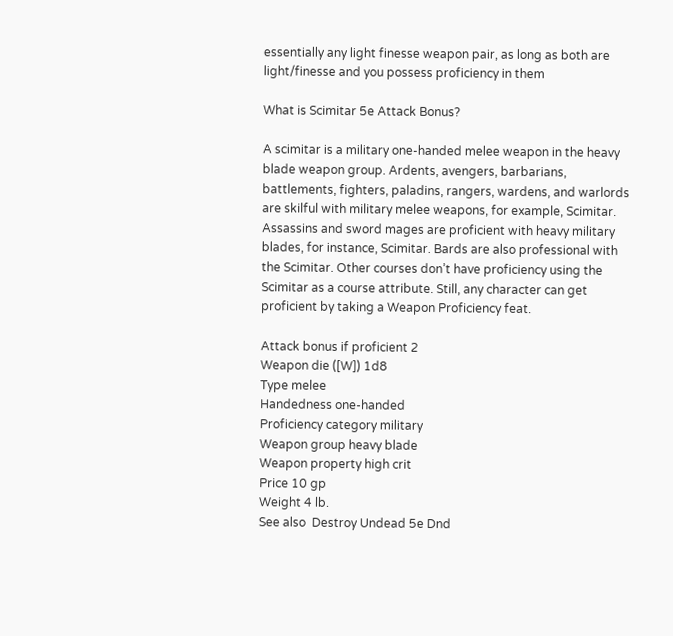essentially any light finesse weapon pair, as long as both are light/finesse and you possess proficiency in them

What is Scimitar 5e Attack Bonus?

A scimitar is a military one-handed melee weapon in the heavy blade weapon group. Ardents, avengers, barbarians, battlements, fighters, paladins, rangers, wardens, and warlords are skilful with military melee weapons, for example, Scimitar. Assassins and sword mages are proficient with heavy military blades, for instance, Scimitar. Bards are also professional with the Scimitar. Other courses don’t have proficiency using the Scimitar as a course attribute. Still, any character can get proficient by taking a Weapon Proficiency feat.

Attack bonus if proficient 2
Weapon die ([W]) 1d8
Type melee
Handedness one-handed
Proficiency category military
Weapon group heavy blade
Weapon property high crit
Price 10 gp
Weight 4 lb.
See also  Destroy Undead 5e Dnd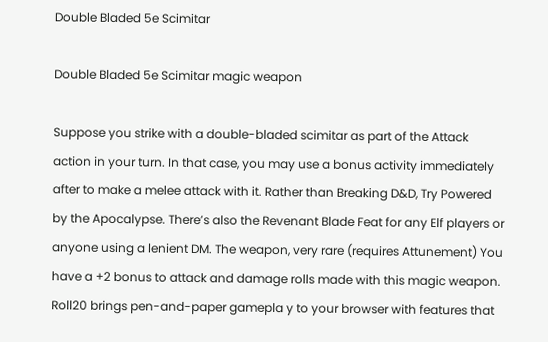Double Bladed 5e Scimitar

Double Bladed 5e Scimitar magic weapon

Suppose you strike with a double-bladed scimitar as part of the Attack action in your turn. In that case, you may use a bonus activity immediately after to make a melee attack with it. Rather than Breaking D&D, Try Powered by the Apocalypse. There’s also the Revenant Blade Feat for any Elf players or anyone using a lenient DM. The weapon, very rare (requires Attunement) You have a +2 bonus to attack and damage rolls made with this magic weapon. Roll20 brings pen-and-paper gamepla y to your browser with features that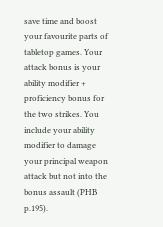save time and boost your favourite parts of tabletop games. Your attack bonus is your ability modifier + proficiency bonus for the two strikes. You include your ability modifier to damage your principal weapon attack but not into the bonus assault (PHB p.195).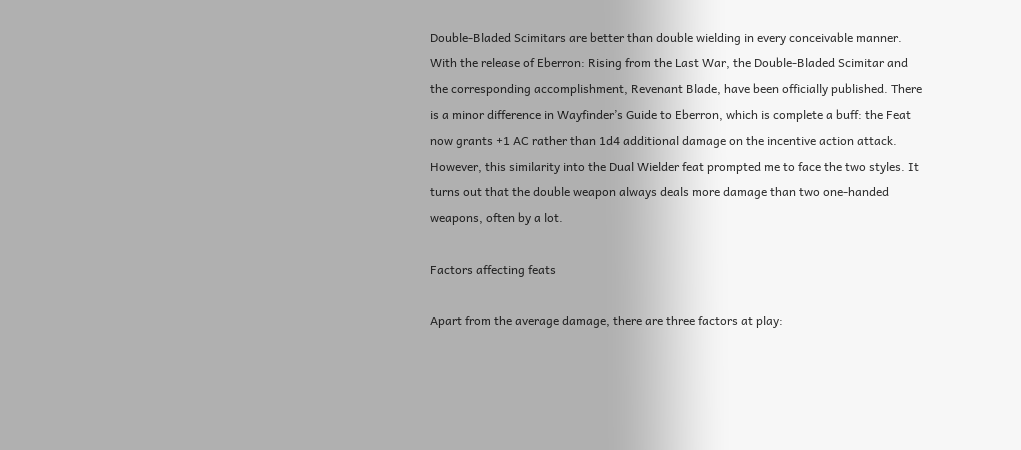Double-Bladed Scimitars are better than double wielding in every conceivable manner. With the release of Eberron: Rising from the Last War, the Double-Bladed Scimitar and the corresponding accomplishment, Revenant Blade, have been officially published. There is a minor difference in Wayfinder’s Guide to Eberron, which is complete a buff: the Feat now grants +1 AC rather than 1d4 additional damage on the incentive action attack. However, this similarity into the Dual Wielder feat prompted me to face the two styles. It turns out that the double weapon always deals more damage than two one-handed weapons, often by a lot.

Factors affecting feats

Apart from the average damage, there are three factors at play: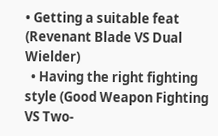• Getting a suitable feat (Revenant Blade VS Dual Wielder)
  • Having the right fighting style (Good Weapon Fighting VS Two-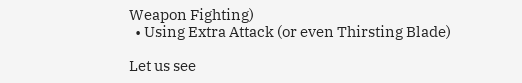Weapon Fighting)
  • Using Extra Attack (or even Thirsting Blade)

Let us see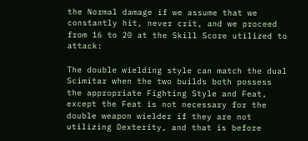the Normal damage if we assume that we constantly hit, never crit, and we proceed from 16 to 20 at the Skill Score utilized to attack:

The double wielding style can match the dual Scimitar when the two builds both possess the appropriate Fighting Style and Feat, except the Feat is not necessary for the double weapon wielder if they are not utilizing Dexterity, and that is before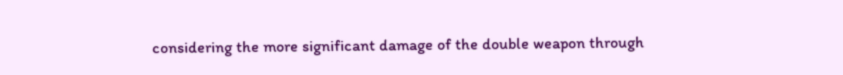considering the more significant damage of the double weapon through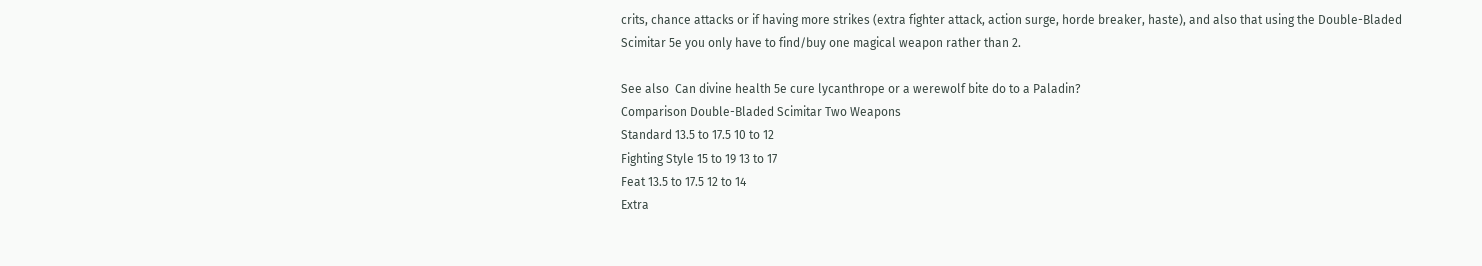crits, chance attacks or if having more strikes (extra fighter attack, action surge, horde breaker, haste), and also that using the Double-Bladed Scimitar 5e you only have to find/buy one magical weapon rather than 2.

See also  Can divine health 5e cure lycanthrope or a werewolf bite do to a Paladin?
Comparison Double-Bladed Scimitar Two Weapons
Standard 13.5 to 17.5 10 to 12
Fighting Style 15 to 19 13 to 17
Feat 13.5 to 17.5 12 to 14
Extra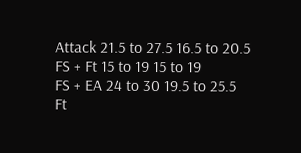Attack 21.5 to 27.5 16.5 to 20.5
FS + Ft 15 to 19 15 to 19
FS + EA 24 to 30 19.5 to 25.5
Ft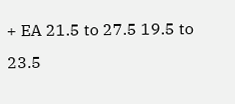+ EA 21.5 to 27.5 19.5 to 23.5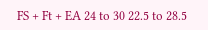FS + Ft + EA 24 to 30 22.5 to 28.5